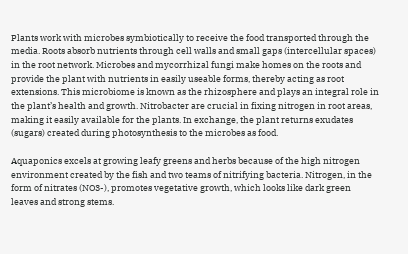Plants work with microbes symbiotically to receive the food transported through the media. Roots absorb nutrients through cell walls and small gaps (intercellular spaces) in the root network. Microbes and mycorrhizal fungi make homes on the roots and provide the plant with nutrients in easily useable forms, thereby acting as root extensions. This microbiome is known as the rhizosphere and plays an integral role in the plant’s health and growth. Nitrobacter are crucial in fixing nitrogen in root areas, making it easily available for the plants. In exchange, the plant returns exudates (sugars) created during photosynthesis to the microbes as food.

Aquaponics excels at growing leafy greens and herbs because of the high nitrogen environment created by the fish and two teams of nitrifying bacteria. Nitrogen, in the form of nitrates (NO3-), promotes vegetative growth, which looks like dark green leaves and strong stems.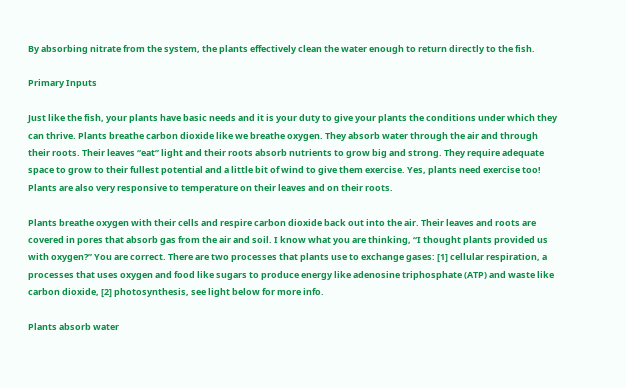By absorbing nitrate from the system, the plants effectively clean the water enough to return directly to the fish.

Primary Inputs

Just like the fish, your plants have basic needs and it is your duty to give your plants the conditions under which they can thrive. Plants breathe carbon dioxide like we breathe oxygen. They absorb water through the air and through their roots. Their leaves “eat” light and their roots absorb nutrients to grow big and strong. They require adequate space to grow to their fullest potential and a little bit of wind to give them exercise. Yes, plants need exercise too! Plants are also very responsive to temperature on their leaves and on their roots.

Plants breathe oxygen with their cells and respire carbon dioxide back out into the air. Their leaves and roots are covered in pores that absorb gas from the air and soil. I know what you are thinking, “I thought plants provided us with oxygen?” You are correct. There are two processes that plants use to exchange gases: [1] cellular respiration, a processes that uses oxygen and food like sugars to produce energy like adenosine triphosphate (ATP) and waste like carbon dioxide, [2] photosynthesis, see light below for more info.

Plants absorb water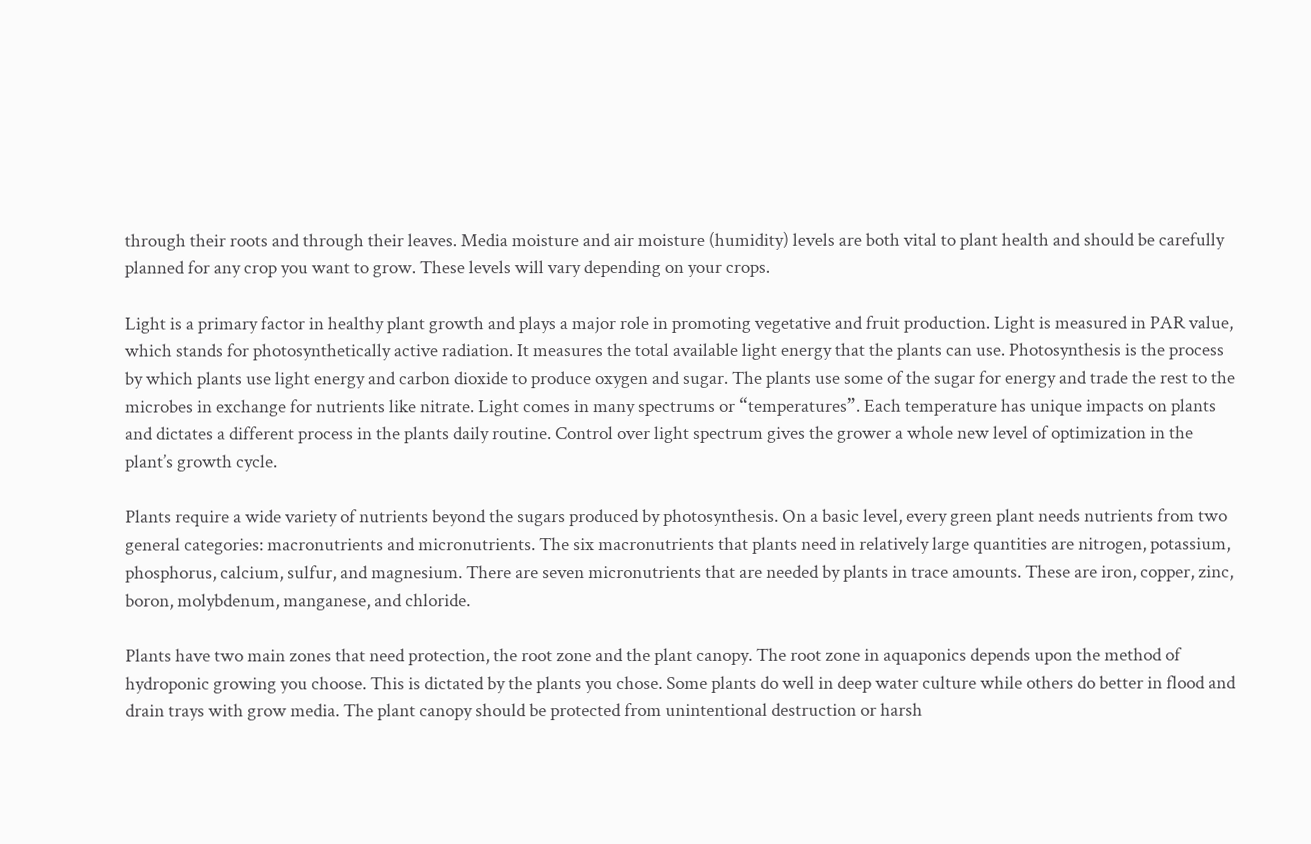through their roots and through their leaves. Media moisture and air moisture (humidity) levels are both vital to plant health and should be carefully planned for any crop you want to grow. These levels will vary depending on your crops.

Light is a primary factor in healthy plant growth and plays a major role in promoting vegetative and fruit production. Light is measured in PAR value, which stands for photosynthetically active radiation. It measures the total available light energy that the plants can use. Photosynthesis is the process by which plants use light energy and carbon dioxide to produce oxygen and sugar. The plants use some of the sugar for energy and trade the rest to the microbes in exchange for nutrients like nitrate. Light comes in many spectrums or “temperatures”. Each temperature has unique impacts on plants and dictates a different process in the plants daily routine. Control over light spectrum gives the grower a whole new level of optimization in the plant’s growth cycle.

Plants require a wide variety of nutrients beyond the sugars produced by photosynthesis. On a basic level, every green plant needs nutrients from two general categories: macronutrients and micronutrients. The six macronutrients that plants need in relatively large quantities are nitrogen, potassium, phosphorus, calcium, sulfur, and magnesium. There are seven micronutrients that are needed by plants in trace amounts. These are iron, copper, zinc, boron, molybdenum, manganese, and chloride.

Plants have two main zones that need protection, the root zone and the plant canopy. The root zone in aquaponics depends upon the method of hydroponic growing you choose. This is dictated by the plants you chose. Some plants do well in deep water culture while others do better in flood and drain trays with grow media. The plant canopy should be protected from unintentional destruction or harsh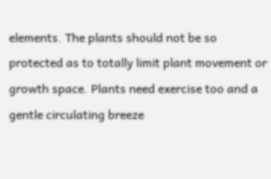elements. The plants should not be so protected as to totally limit plant movement or growth space. Plants need exercise too and a gentle circulating breeze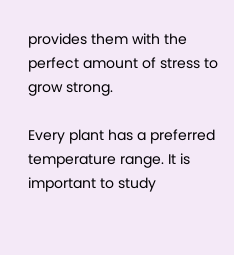provides them with the perfect amount of stress to grow strong.

Every plant has a preferred temperature range. It is important to study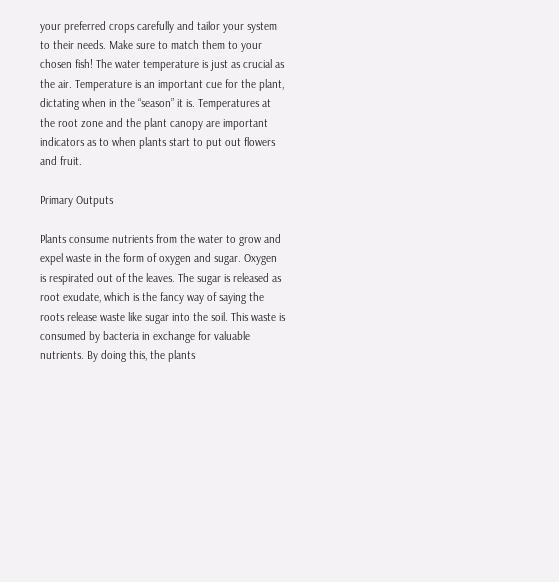your preferred crops carefully and tailor your system to their needs. Make sure to match them to your chosen fish! The water temperature is just as crucial as the air. Temperature is an important cue for the plant, dictating when in the “season” it is. Temperatures at the root zone and the plant canopy are important indicators as to when plants start to put out flowers and fruit.

Primary Outputs

Plants consume nutrients from the water to grow and expel waste in the form of oxygen and sugar. Oxygen is respirated out of the leaves. The sugar is released as root exudate, which is the fancy way of saying the roots release waste like sugar into the soil. This waste is consumed by bacteria in exchange for valuable nutrients. By doing this, the plants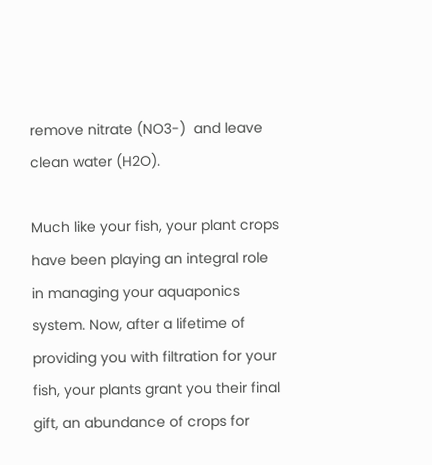remove nitrate (NO3-)  and leave clean water (H2O).

Much like your fish, your plant crops have been playing an integral role in managing your aquaponics system. Now, after a lifetime of providing you with filtration for your fish, your plants grant you their final gift, an abundance of crops for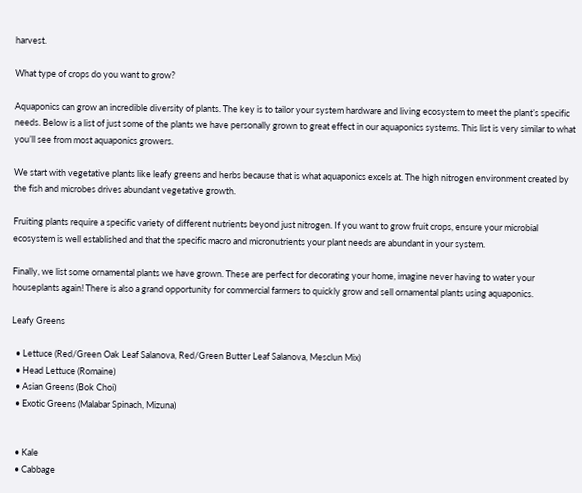harvest.

What type of crops do you want to grow?

Aquaponics can grow an incredible diversity of plants. The key is to tailor your system hardware and living ecosystem to meet the plant’s specific needs. Below is a list of just some of the plants we have personally grown to great effect in our aquaponics systems. This list is very similar to what you’ll see from most aquaponics growers.

We start with vegetative plants like leafy greens and herbs because that is what aquaponics excels at. The high nitrogen environment created by the fish and microbes drives abundant vegetative growth.

Fruiting plants require a specific variety of different nutrients beyond just nitrogen. If you want to grow fruit crops, ensure your microbial ecosystem is well established and that the specific macro and micronutrients your plant needs are abundant in your system.

Finally, we list some ornamental plants we have grown. These are perfect for decorating your home, imagine never having to water your houseplants again! There is also a grand opportunity for commercial farmers to quickly grow and sell ornamental plants using aquaponics.

Leafy Greens

  • Lettuce (Red/Green Oak Leaf Salanova, Red/Green Butter Leaf Salanova, Mesclun Mix)
  • Head Lettuce (Romaine)
  • Asian Greens (Bok Choi)
  • Exotic Greens (Malabar Spinach, Mizuna)


  • Kale
  • Cabbage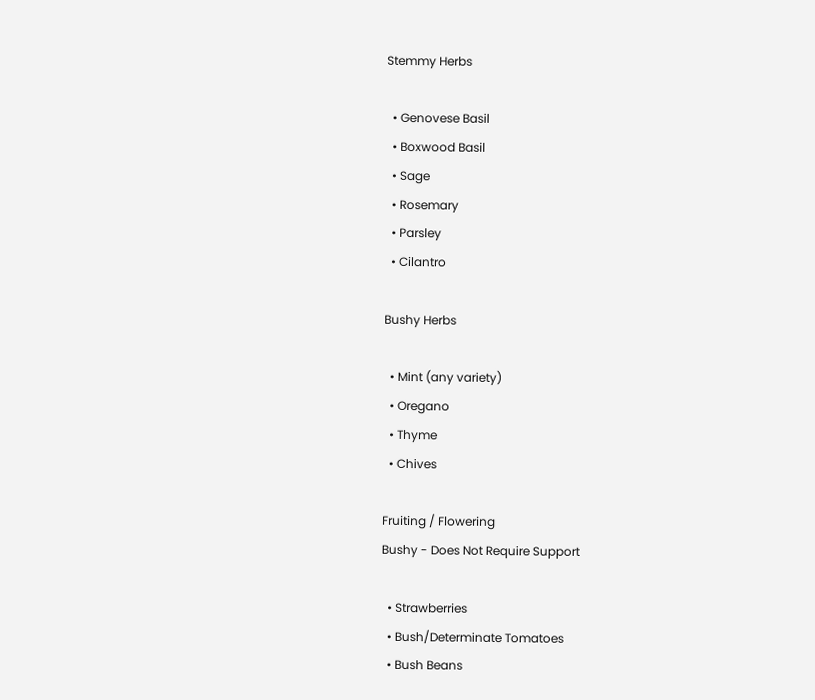Stemmy Herbs

  • Genovese Basil
  • Boxwood Basil
  • Sage
  • Rosemary
  • Parsley
  • Cilantro

Bushy Herbs

  • Mint (any variety)
  • Oregano
  • Thyme
  • Chives

Fruiting / Flowering
Bushy - Does Not Require Support

  • Strawberries
  • Bush/Determinate Tomatoes
  • Bush Beans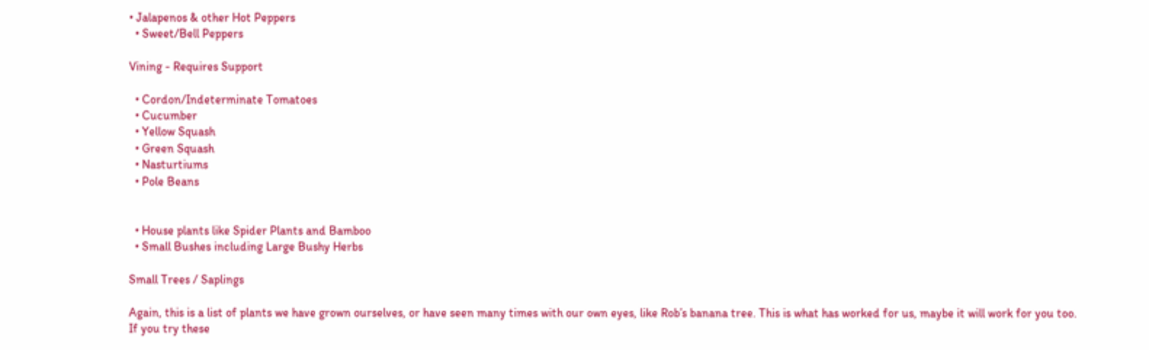• Jalapenos & other Hot Peppers
  • Sweet/Bell Peppers

Vining - Requires Support

  • Cordon/Indeterminate Tomatoes
  • Cucumber
  • Yellow Squash
  • Green Squash
  • Nasturtiums
  • Pole Beans


  • House plants like Spider Plants and Bamboo
  • Small Bushes including Large Bushy Herbs

Small Trees / Saplings

Again, this is a list of plants we have grown ourselves, or have seen many times with our own eyes, like Rob’s banana tree. This is what has worked for us, maybe it will work for you too. If you try these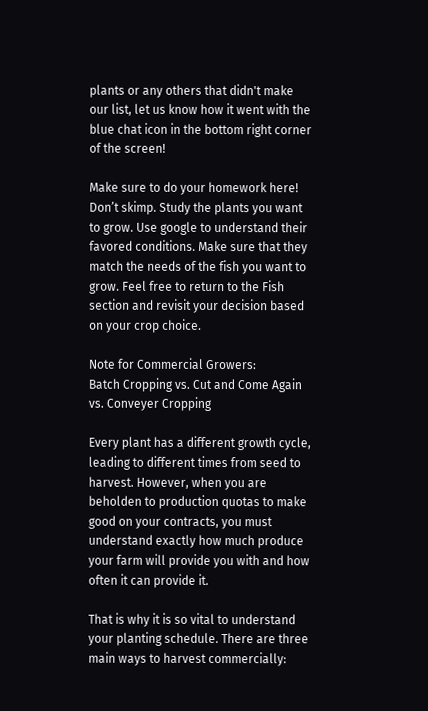plants or any others that didn't make our list, let us know how it went with the blue chat icon in the bottom right corner of the screen!

Make sure to do your homework here! Don’t skimp. Study the plants you want to grow. Use google to understand their favored conditions. Make sure that they match the needs of the fish you want to grow. Feel free to return to the Fish section and revisit your decision based on your crop choice.

Note for Commercial Growers:
Batch Cropping vs. Cut and Come Again vs. Conveyer Cropping

Every plant has a different growth cycle, leading to different times from seed to harvest. However, when you are beholden to production quotas to make good on your contracts, you must understand exactly how much produce your farm will provide you with and how often it can provide it.

That is why it is so vital to understand your planting schedule. There are three main ways to harvest commercially: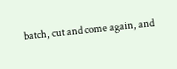batch, cut and come again, and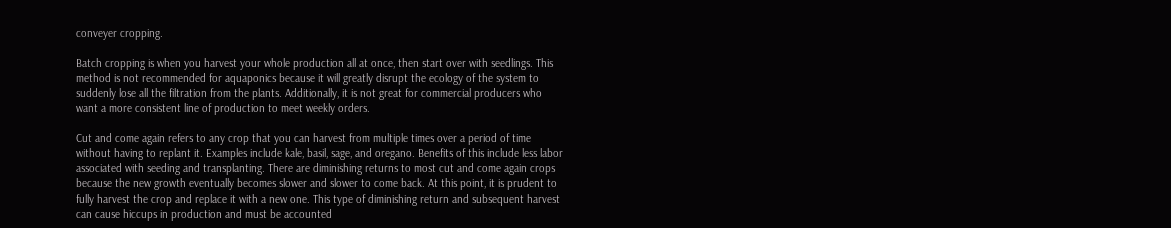conveyer cropping.

Batch cropping is when you harvest your whole production all at once, then start over with seedlings. This method is not recommended for aquaponics because it will greatly disrupt the ecology of the system to suddenly lose all the filtration from the plants. Additionally, it is not great for commercial producers who want a more consistent line of production to meet weekly orders.

Cut and come again refers to any crop that you can harvest from multiple times over a period of time without having to replant it. Examples include kale, basil, sage, and oregano. Benefits of this include less labor associated with seeding and transplanting. There are diminishing returns to most cut and come again crops because the new growth eventually becomes slower and slower to come back. At this point, it is prudent to fully harvest the crop and replace it with a new one. This type of diminishing return and subsequent harvest can cause hiccups in production and must be accounted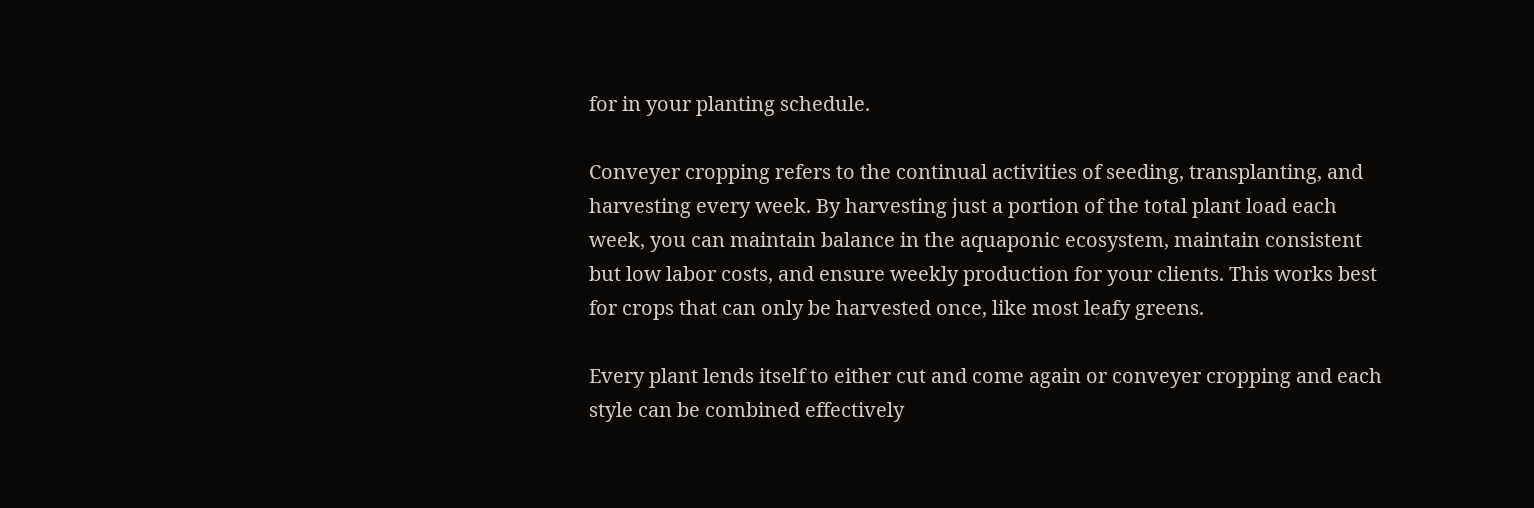for in your planting schedule.

Conveyer cropping refers to the continual activities of seeding, transplanting, and harvesting every week. By harvesting just a portion of the total plant load each week, you can maintain balance in the aquaponic ecosystem, maintain consistent but low labor costs, and ensure weekly production for your clients. This works best for crops that can only be harvested once, like most leafy greens.

Every plant lends itself to either cut and come again or conveyer cropping and each style can be combined effectively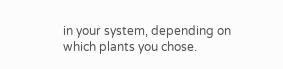in your system, depending on which plants you chose.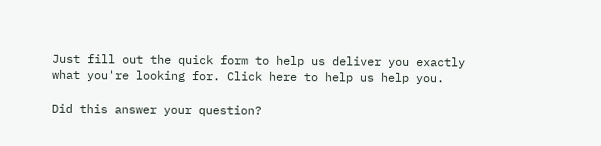Just fill out the quick form to help us deliver you exactly what you're looking for. Click here to help us help you.

Did this answer your question?